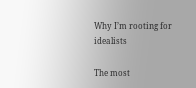Why I’m rooting for idealists

The most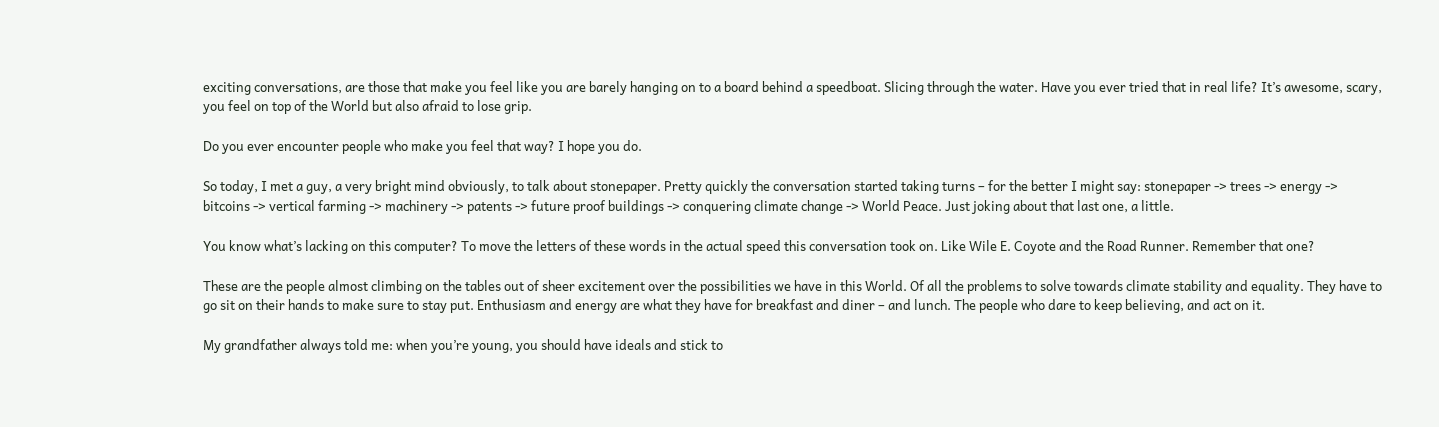exciting conversations, are those that make you feel like you are barely hanging on to a board behind a speedboat. Slicing through the water. Have you ever tried that in real life? It’s awesome, scary, you feel on top of the World but also afraid to lose grip.

Do you ever encounter people who make you feel that way? I hope you do.

So today, I met a guy, a very bright mind obviously, to talk about stonepaper. Pretty quickly the conversation started taking turns – for the better I might say: stonepaper -> trees -> energy -> bitcoins -> vertical farming -> machinery -> patents -> future proof buildings -> conquering climate change -> World Peace. Just joking about that last one, a little.

You know what’s lacking on this computer? To move the letters of these words in the actual speed this conversation took on. Like Wile E. Coyote and the Road Runner. Remember that one?

These are the people almost climbing on the tables out of sheer excitement over the possibilities we have in this World. Of all the problems to solve towards climate stability and equality. They have to go sit on their hands to make sure to stay put. Enthusiasm and energy are what they have for breakfast and diner – and lunch. The people who dare to keep believing, and act on it.

My grandfather always told me: when you’re young, you should have ideals and stick to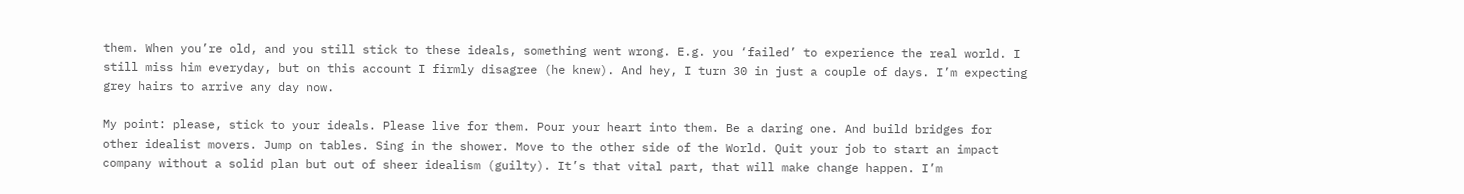them. When you’re old, and you still stick to these ideals, something went wrong. E.g. you ‘failed’ to experience the real world. I still miss him everyday, but on this account I firmly disagree (he knew). And hey, I turn 30 in just a couple of days. I’m expecting grey hairs to arrive any day now.

My point: please, stick to your ideals. Please live for them. Pour your heart into them. Be a daring one. And build bridges for other idealist movers. Jump on tables. Sing in the shower. Move to the other side of the World. Quit your job to start an impact company without a solid plan but out of sheer idealism (guilty). It’s that vital part, that will make change happen. I’m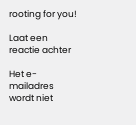rooting for you!

Laat een reactie achter

Het e-mailadres wordt niet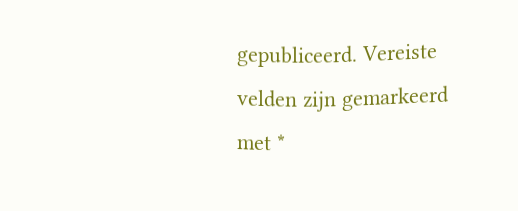gepubliceerd. Vereiste velden zijn gemarkeerd met *